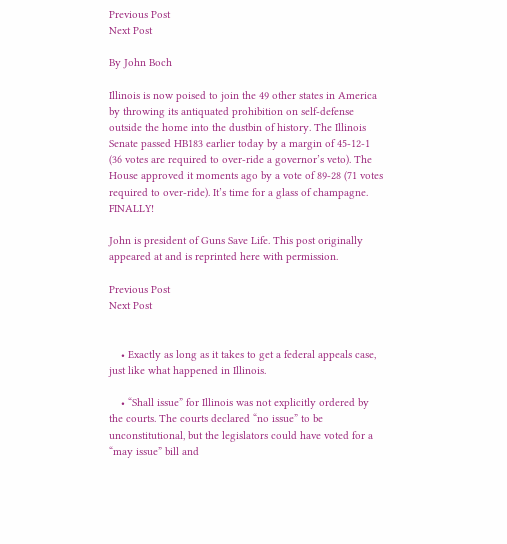Previous Post
Next Post

By John Boch

Illinois is now poised to join the 49 other states in America by throwing its antiquated prohibition on self-defense outside the home into the dustbin of history. The Illinois Senate passed HB183 earlier today by a margin of 45-12-1 (36 votes are required to over-ride a governor’s veto). The House approved it moments ago by a vote of 89-28 (71 votes required to over-ride). It’s time for a glass of champagne. FINALLY!

John is president of Guns Save Life. This post originally appeared at and is reprinted here with permission.

Previous Post
Next Post


    • Exactly as long as it takes to get a federal appeals case, just like what happened in Illinois.

    • “Shall issue” for Illinois was not explicitly ordered by the courts. The courts declared “no issue” to be unconstitutional, but the legislators could have voted for a “may issue” bill and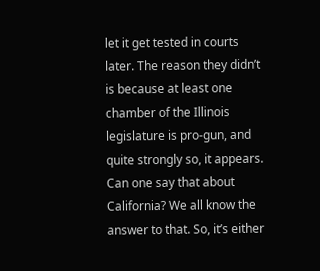let it get tested in courts later. The reason they didn’t is because at least one chamber of the Illinois legislature is pro-gun, and quite strongly so, it appears. Can one say that about California? We all know the answer to that. So, it’s either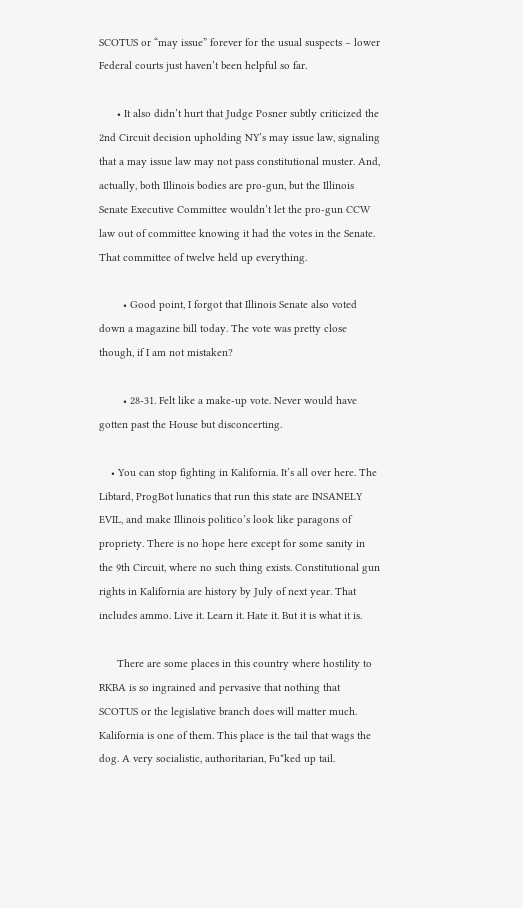SCOTUS or “may issue” forever for the usual suspects – lower Federal courts just haven’t been helpful so far.

      • It also didn’t hurt that Judge Posner subtly criticized the 2nd Circuit decision upholding NY’s may issue law, signaling that a may issue law may not pass constitutional muster. And, actually, both Illinois bodies are pro-gun, but the Illinois Senate Executive Committee wouldn’t let the pro-gun CCW law out of committee knowing it had the votes in the Senate. That committee of twelve held up everything.

        • Good point, I forgot that Illinois Senate also voted down a magazine bill today. The vote was pretty close though, if I am not mistaken?

        • 28-31. Felt like a make-up vote. Never would have gotten past the House but disconcerting.

    • You can stop fighting in Kalifornia. It’s all over here. The Libtard, ProgBot lunatics that run this state are INSANELY EVIL, and make Illinois politico’s look like paragons of propriety. There is no hope here except for some sanity in the 9th Circuit, where no such thing exists. Constitutional gun rights in Kalifornia are history by July of next year. That includes ammo. Live it. Learn it. Hate it. But it is what it is.

      There are some places in this country where hostility to RKBA is so ingrained and pervasive that nothing that SCOTUS or the legislative branch does will matter much. Kalifornia is one of them. This place is the tail that wags the dog. A very socialistic, authoritarian, Fu*ked up tail.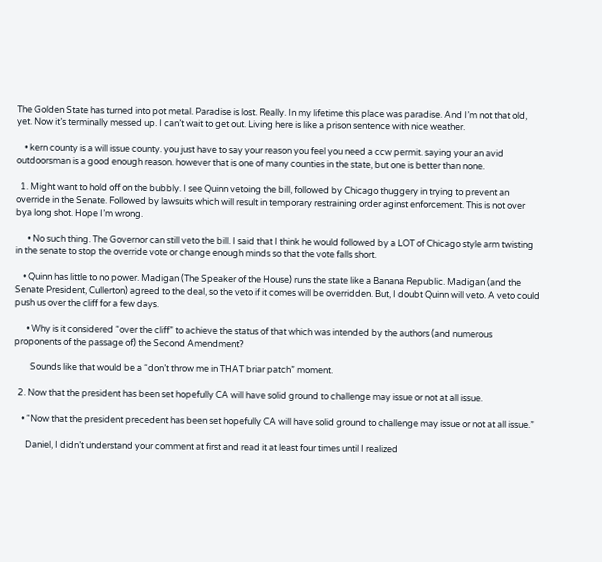The Golden State has turned into pot metal. Paradise is lost. Really. In my lifetime this place was paradise. And I’m not that old, yet. Now it’s terminally messed up. I can’t wait to get out. Living here is like a prison sentence with nice weather.

    • kern county is a will issue county. you just have to say your reason you feel you need a ccw permit. saying your an avid outdoorsman is a good enough reason. however that is one of many counties in the state, but one is better than none.

  1. Might want to hold off on the bubbly. I see Quinn vetoing the bill, followed by Chicago thuggery in trying to prevent an override in the Senate. Followed by lawsuits which will result in temporary restraining order aginst enforcement. This is not over bya long shot. Hope I’m wrong.

      • No such thing. The Governor can still veto the bill. I said that I think he would followed by a LOT of Chicago style arm twisting in the senate to stop the override vote or change enough minds so that the vote falls short.

    • Quinn has little to no power. Madigan (The Speaker of the House) runs the state like a Banana Republic. Madigan (and the Senate President, Cullerton) agreed to the deal, so the veto if it comes will be overridden. But, I doubt Quinn will veto. A veto could push us over the cliff for a few days.

      • Why is it considered “over the cliff” to achieve the status of that which was intended by the authors (and numerous proponents of the passage of) the Second Amendment?

        Sounds like that would be a “don’t throw me in THAT briar patch” moment.

  2. Now that the president has been set hopefully CA will have solid ground to challenge may issue or not at all issue.

    • “Now that the president precedent has been set hopefully CA will have solid ground to challenge may issue or not at all issue.”

      Daniel, I didn’t understand your comment at first and read it at least four times until I realized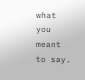what you meant to say.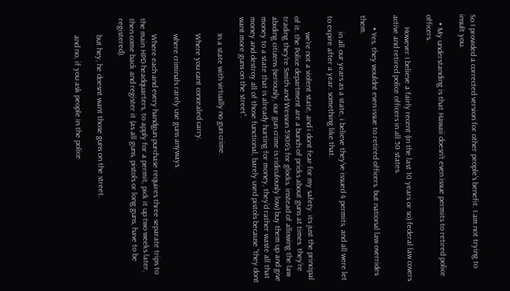So I provided a corrected version for other people’s benefit. I am not trying to insult you.

    • My understanding is that Hawaii doesn’t even issue permits to retired police officers.

      However I believe a fairly recent (in the last 10 years or so) federal law covers active and retired police officers in all 50 states.

      • Yes, they wouldnt even issue to retired officers. but national law overrides them.

        in all our years as a state, i believe they’ve issued 4 permits, and all were let to expire after a year. something like that.

        we’re not a violent state, and i dont fear for my safety. its just the principal of it. the Police department are a bunch of pricks about guns at times. they’re trading they’re Smith and Wesson 5906’s for glocks. instead of allowing the law abiding citizens (seriously, our gun crime is ridiculously low) buy them up and give money to a state that is already hurting for money, they’d rather waste all that money and destroy all of those functional, barely used pistols because “they dont want more guns on the street”.

        In a state with virtually no gun crime.

        Where you cant concealed carry.

        where criminals rarely use guns anyways.

        Where each and every handgun purchase requires three separate trips to the main HPD headquarters, to apply for a permit, pick it up two weeks later, then come back and register it (as all guns, pistols or long guns, have to be registered).

        but hey, he doesnt want those guns on the street.

        and no, if you ask people in the police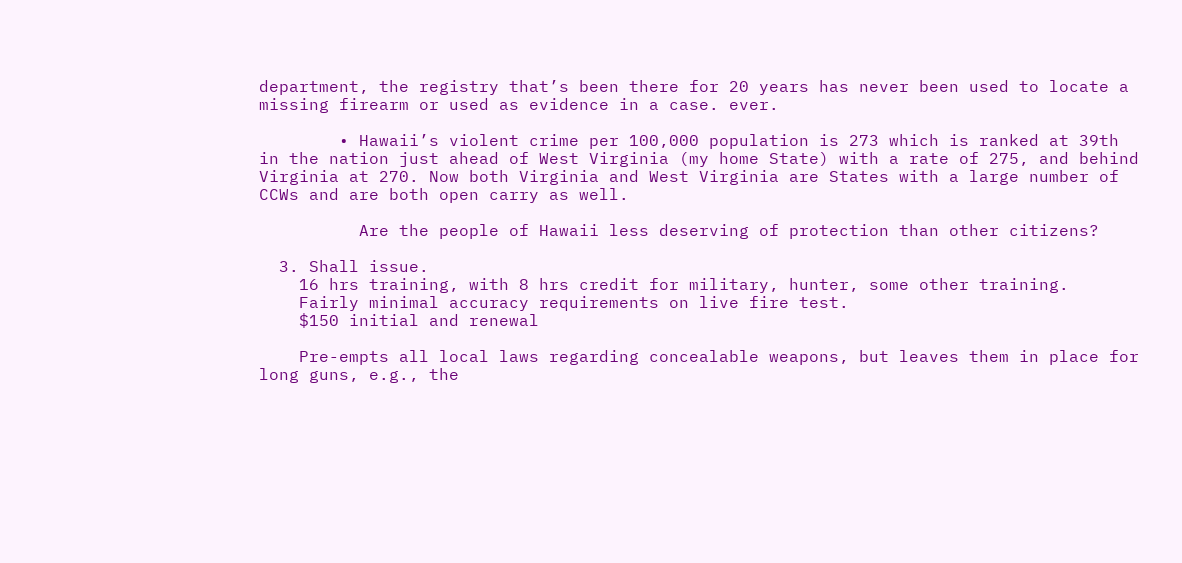department, the registry that’s been there for 20 years has never been used to locate a missing firearm or used as evidence in a case. ever.

        • Hawaii’s violent crime per 100,000 population is 273 which is ranked at 39th in the nation just ahead of West Virginia (my home State) with a rate of 275, and behind Virginia at 270. Now both Virginia and West Virginia are States with a large number of CCWs and are both open carry as well.

          Are the people of Hawaii less deserving of protection than other citizens?

  3. Shall issue.
    16 hrs training, with 8 hrs credit for military, hunter, some other training.
    Fairly minimal accuracy requirements on live fire test.
    $150 initial and renewal

    Pre-empts all local laws regarding concealable weapons, but leaves them in place for long guns, e.g., the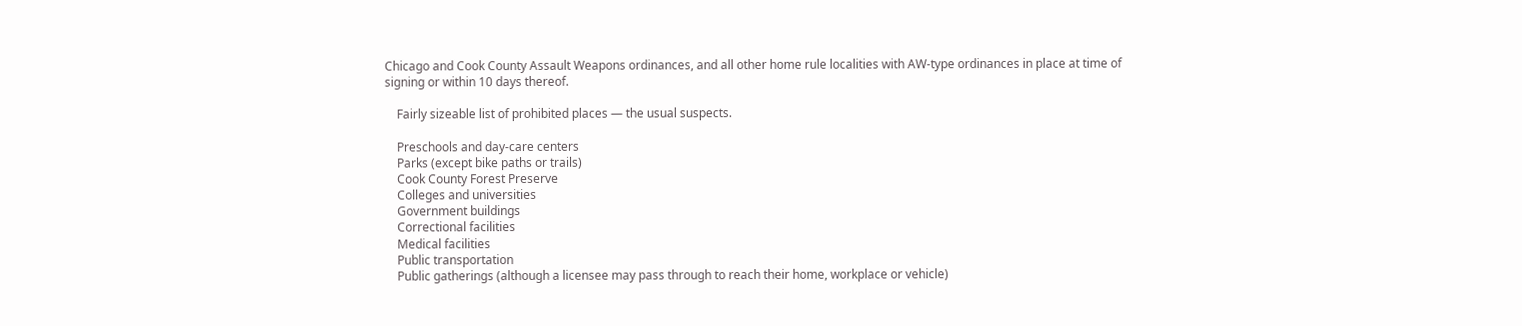Chicago and Cook County Assault Weapons ordinances, and all other home rule localities with AW-type ordinances in place at time of signing or within 10 days thereof.

    Fairly sizeable list of prohibited places — the usual suspects.

    Preschools and day-care centers
    Parks (except bike paths or trails)
    Cook County Forest Preserve
    Colleges and universities
    Government buildings
    Correctional facilities
    Medical facilities
    Public transportation
    Public gatherings (although a licensee may pass through to reach their home, workplace or vehicle)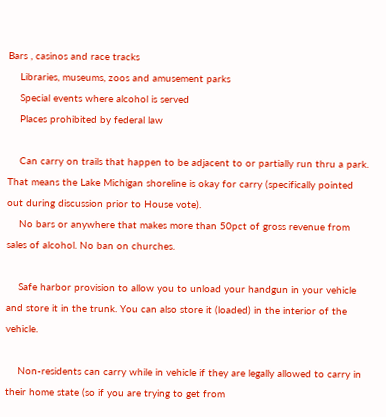Bars , casinos and race tracks
    Libraries, museums, zoos and amusement parks
    Special events where alcohol is served
    Places prohibited by federal law

    Can carry on trails that happen to be adjacent to or partially run thru a park. That means the Lake Michigan shoreline is okay for carry (specifically pointed out during discussion prior to House vote).
    No bars or anywhere that makes more than 50pct of gross revenue from sales of alcohol. No ban on churches.

    Safe harbor provision to allow you to unload your handgun in your vehicle and store it in the trunk. You can also store it (loaded) in the interior of the vehicle.

    Non-residents can carry while in vehicle if they are legally allowed to carry in their home state (so if you are trying to get from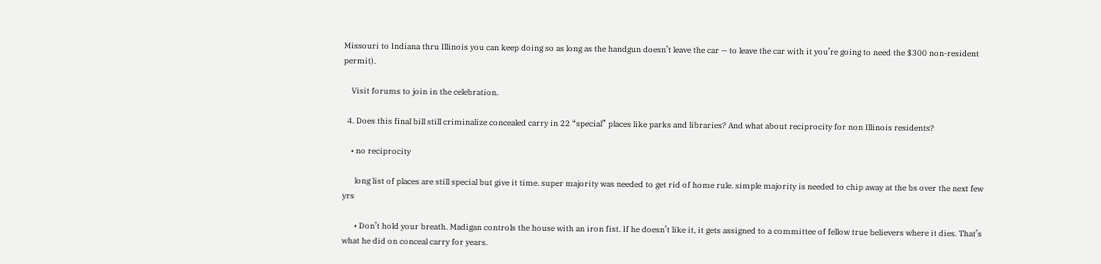Missouri to Indiana thru Illinois you can keep doing so as long as the handgun doesn’t leave the car — to leave the car with it you’re going to need the $300 non-resident permit).

    Visit forums to join in the celebration.

  4. Does this final bill still criminalize concealed carry in 22 “special” places like parks and libraries? And what about reciprocity for non Illinois residents?

    • no reciprocity

      long list of places are still special but give it time. super majority was needed to get rid of home rule. simple majority is needed to chip away at the bs over the next few yrs

      • Don’t hold your breath. Madigan controls the house with an iron fist. If he doesn’t like it, it gets assigned to a committee of fellow true believers where it dies. That’s what he did on conceal carry for years.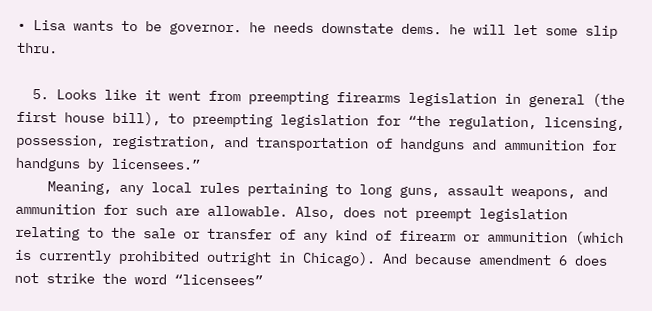• Lisa wants to be governor. he needs downstate dems. he will let some slip thru.

  5. Looks like it went from preempting firearms legislation in general (the first house bill), to preempting legislation for “the regulation, licensing, possession, registration, and transportation of handguns and ammunition for handguns by licensees.”
    Meaning, any local rules pertaining to long guns, assault weapons, and ammunition for such are allowable. Also, does not preempt legislation relating to the sale or transfer of any kind of firearm or ammunition (which is currently prohibited outright in Chicago). And because amendment 6 does not strike the word “licensees”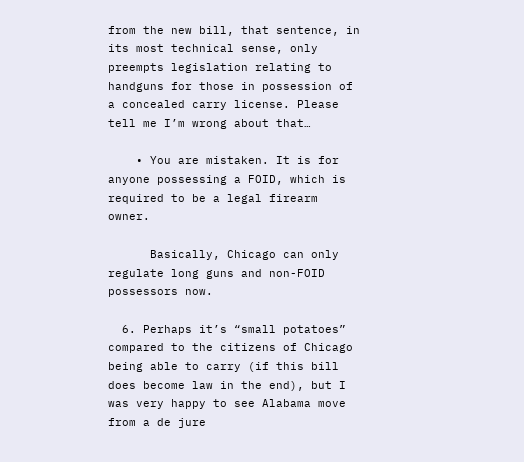from the new bill, that sentence, in its most technical sense, only preempts legislation relating to handguns for those in possession of a concealed carry license. Please tell me I’m wrong about that…

    • You are mistaken. It is for anyone possessing a FOID, which is required to be a legal firearm owner.

      Basically, Chicago can only regulate long guns and non-FOID possessors now.

  6. Perhaps it’s “small potatoes” compared to the citizens of Chicago being able to carry (if this bill does become law in the end), but I was very happy to see Alabama move from a de jure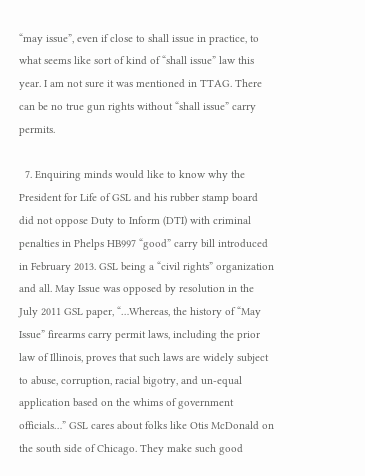“may issue”, even if close to shall issue in practice, to what seems like sort of kind of “shall issue” law this year. I am not sure it was mentioned in TTAG. There can be no true gun rights without “shall issue” carry permits.

  7. Enquiring minds would like to know why the President for Life of GSL and his rubber stamp board did not oppose Duty to Inform (DTI) with criminal penalties in Phelps HB997 “good” carry bill introduced in February 2013. GSL being a “civil rights” organization and all. May Issue was opposed by resolution in the July 2011 GSL paper, “…Whereas, the history of “May Issue” firearms carry permit laws, including the prior law of Illinois, proves that such laws are widely subject to abuse, corruption, racial bigotry, and un-equal application based on the whims of government officials…” GSL cares about folks like Otis McDonald on the south side of Chicago. They make such good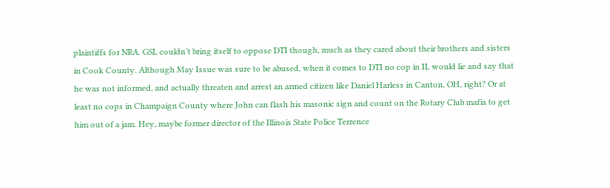plaintiffs for NRA. GSL couldn’t bring itself to oppose DTI though, much as they cared about their brothers and sisters in Cook County. Although May Issue was sure to be abused, when it comes to DTI no cop in IL would lie and say that he was not informed, and actually threaten and arrest an armed citizen like Daniel Harless in Canton, OH, right? Or at least no cops in Champaign County where John can flash his masonic sign and count on the Rotary Club mafia to get him out of a jam. Hey, maybe former director of the Illinois State Police Terrence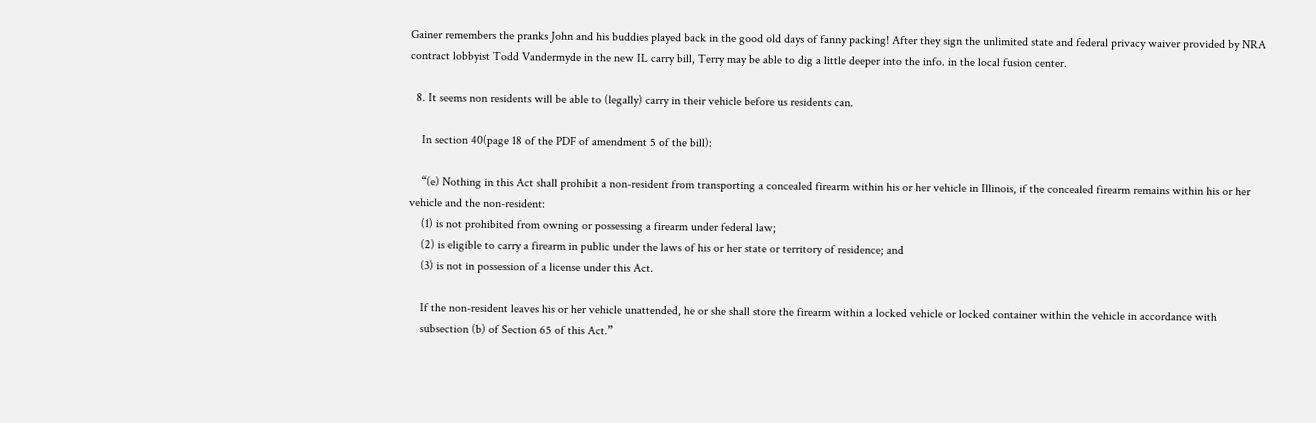Gainer remembers the pranks John and his buddies played back in the good old days of fanny packing! After they sign the unlimited state and federal privacy waiver provided by NRA contract lobbyist Todd Vandermyde in the new IL carry bill, Terry may be able to dig a little deeper into the info. in the local fusion center.

  8. It seems non residents will be able to (legally) carry in their vehicle before us residents can.

    In section 40(page 18 of the PDF of amendment 5 of the bill):

    “(e) Nothing in this Act shall prohibit a non-resident from transporting a concealed firearm within his or her vehicle in Illinois, if the concealed firearm remains within his or her vehicle and the non-resident:
    (1) is not prohibited from owning or possessing a firearm under federal law;
    (2) is eligible to carry a firearm in public under the laws of his or her state or territory of residence; and
    (3) is not in possession of a license under this Act.

    If the non-resident leaves his or her vehicle unattended, he or she shall store the firearm within a locked vehicle or locked container within the vehicle in accordance with
    subsection (b) of Section 65 of this Act.”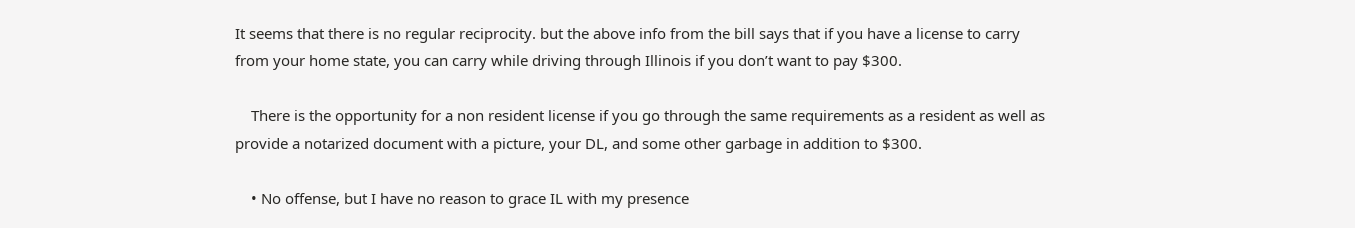It seems that there is no regular reciprocity. but the above info from the bill says that if you have a license to carry from your home state, you can carry while driving through Illinois if you don’t want to pay $300.

    There is the opportunity for a non resident license if you go through the same requirements as a resident as well as provide a notarized document with a picture, your DL, and some other garbage in addition to $300.

    • No offense, but I have no reason to grace IL with my presence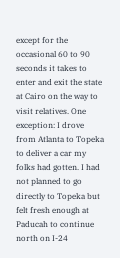except for the occasional 60 to 90 seconds it takes to enter and exit the state at Cairo on the way to visit relatives. One exception: I drove from Atlanta to Topeka to deliver a car my folks had gotten. I had not planned to go directly to Topeka but felt fresh enough at Paducah to continue north on I-24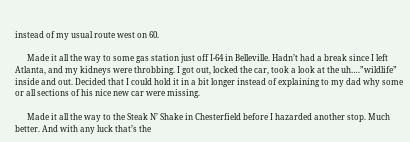instead of my usual route west on 60.

      Made it all the way to some gas station just off I-64 in Belleville. Hadn’t had a break since I left Atlanta, and my kidneys were throbbing. I got out, locked the car, took a look at the uh….”wildlife” inside and out. Decided that I could hold it in a bit longer instead of explaining to my dad why some or all sections of his nice new car were missing.

      Made it all the way to the Steak N’ Shake in Chesterfield before I hazarded another stop. Much better. And with any luck that’s the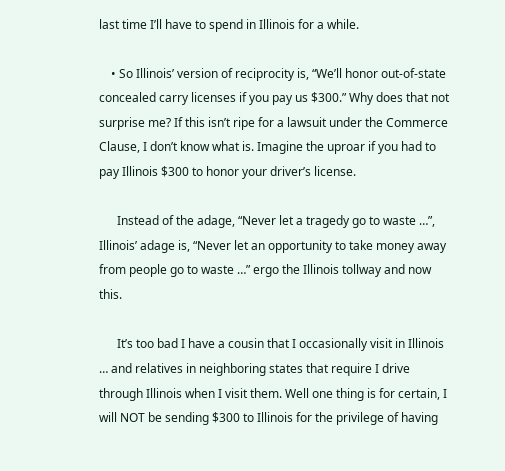last time I’ll have to spend in Illinois for a while.

    • So Illinois’ version of reciprocity is, “We’ll honor out-of-state concealed carry licenses if you pay us $300.” Why does that not surprise me? If this isn’t ripe for a lawsuit under the Commerce Clause, I don’t know what is. Imagine the uproar if you had to pay Illinois $300 to honor your driver’s license.

      Instead of the adage, “Never let a tragedy go to waste …”, Illinois’ adage is, “Never let an opportunity to take money away from people go to waste …” ergo the Illinois tollway and now this.

      It’s too bad I have a cousin that I occasionally visit in Illinois … and relatives in neighboring states that require I drive through Illinois when I visit them. Well one thing is for certain, I will NOT be sending $300 to Illinois for the privilege of having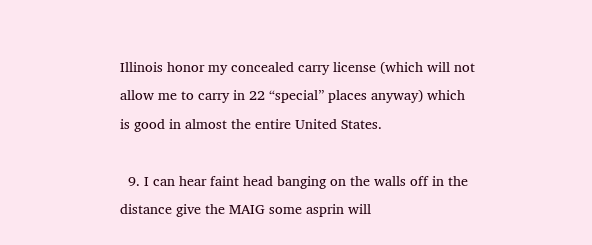Illinois honor my concealed carry license (which will not allow me to carry in 22 “special” places anyway) which is good in almost the entire United States.

  9. I can hear faint head banging on the walls off in the distance give the MAIG some asprin will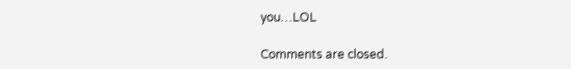you…LOL

Comments are closed.